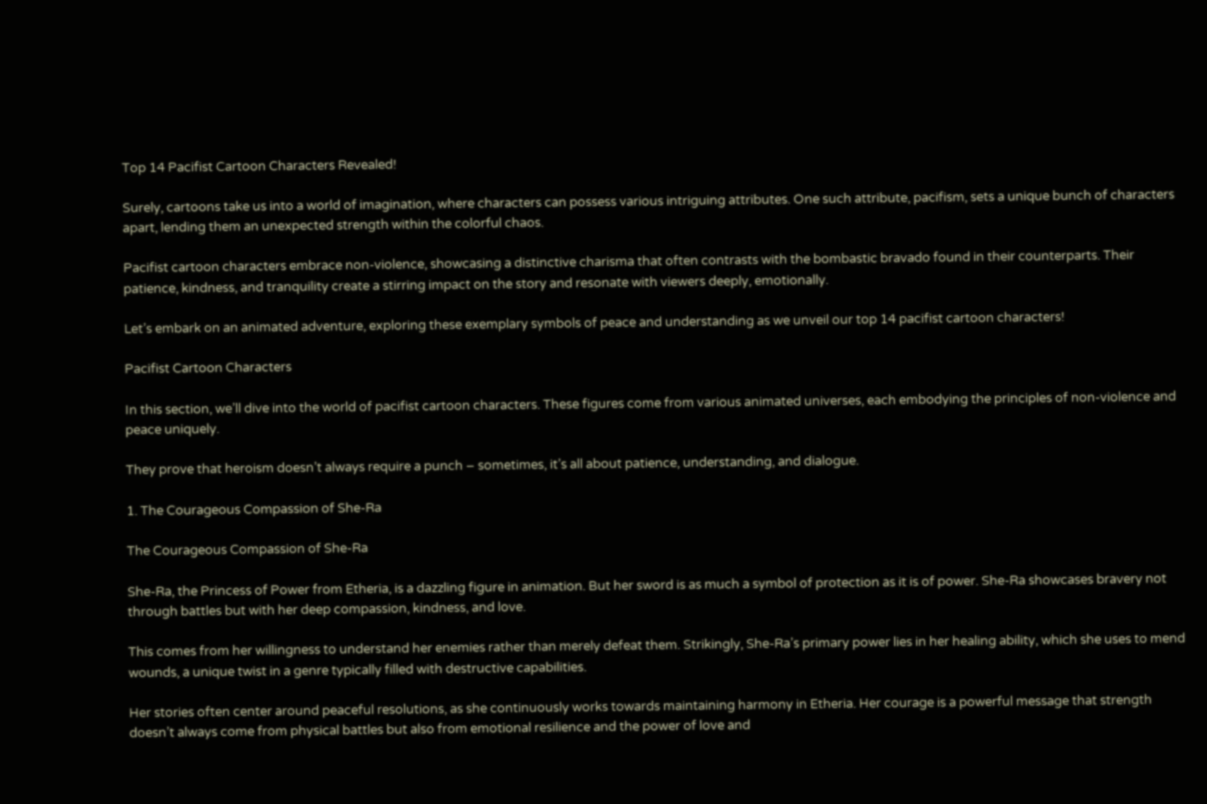Top 14 Pacifist Cartoon Characters Revealed!

Surely, cartoons take us into a world of imagination, where characters can possess various intriguing attributes. One such attribute, pacifism, sets a unique bunch of characters apart, lending them an unexpected strength within the colorful chaos.

Pacifist cartoon characters embrace non-violence, showcasing a distinctive charisma that often contrasts with the bombastic bravado found in their counterparts. Their patience, kindness, and tranquility create a stirring impact on the story and resonate with viewers deeply, emotionally.

Let’s embark on an animated adventure, exploring these exemplary symbols of peace and understanding as we unveil our top 14 pacifist cartoon characters!

Pacifist Cartoon Characters

In this section, we’ll dive into the world of pacifist cartoon characters. These figures come from various animated universes, each embodying the principles of non-violence and peace uniquely.

They prove that heroism doesn’t always require a punch – sometimes, it’s all about patience, understanding, and dialogue.

1. The Courageous Compassion of She-Ra

The Courageous Compassion of She-Ra

She-Ra, the Princess of Power from Etheria, is a dazzling figure in animation. But her sword is as much a symbol of protection as it is of power. She-Ra showcases bravery not through battles but with her deep compassion, kindness, and love.

This comes from her willingness to understand her enemies rather than merely defeat them. Strikingly, She-Ra’s primary power lies in her healing ability, which she uses to mend wounds, a unique twist in a genre typically filled with destructive capabilities.

Her stories often center around peaceful resolutions, as she continuously works towards maintaining harmony in Etheria. Her courage is a powerful message that strength doesn’t always come from physical battles but also from emotional resilience and the power of love and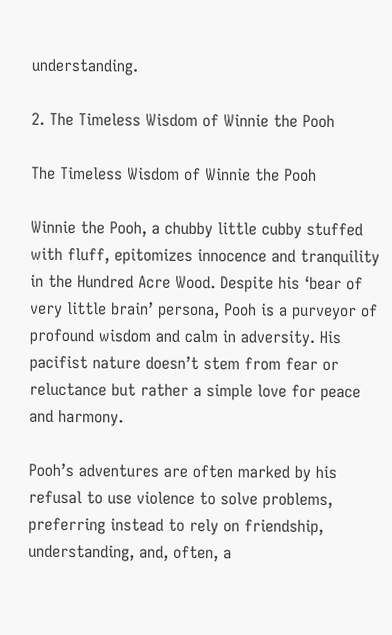understanding.

2. The Timeless Wisdom of Winnie the Pooh

The Timeless Wisdom of Winnie the Pooh

Winnie the Pooh, a chubby little cubby stuffed with fluff, epitomizes innocence and tranquility in the Hundred Acre Wood. Despite his ‘bear of very little brain’ persona, Pooh is a purveyor of profound wisdom and calm in adversity. His pacifist nature doesn’t stem from fear or reluctance but rather a simple love for peace and harmony.

Pooh’s adventures are often marked by his refusal to use violence to solve problems, preferring instead to rely on friendship, understanding, and, often, a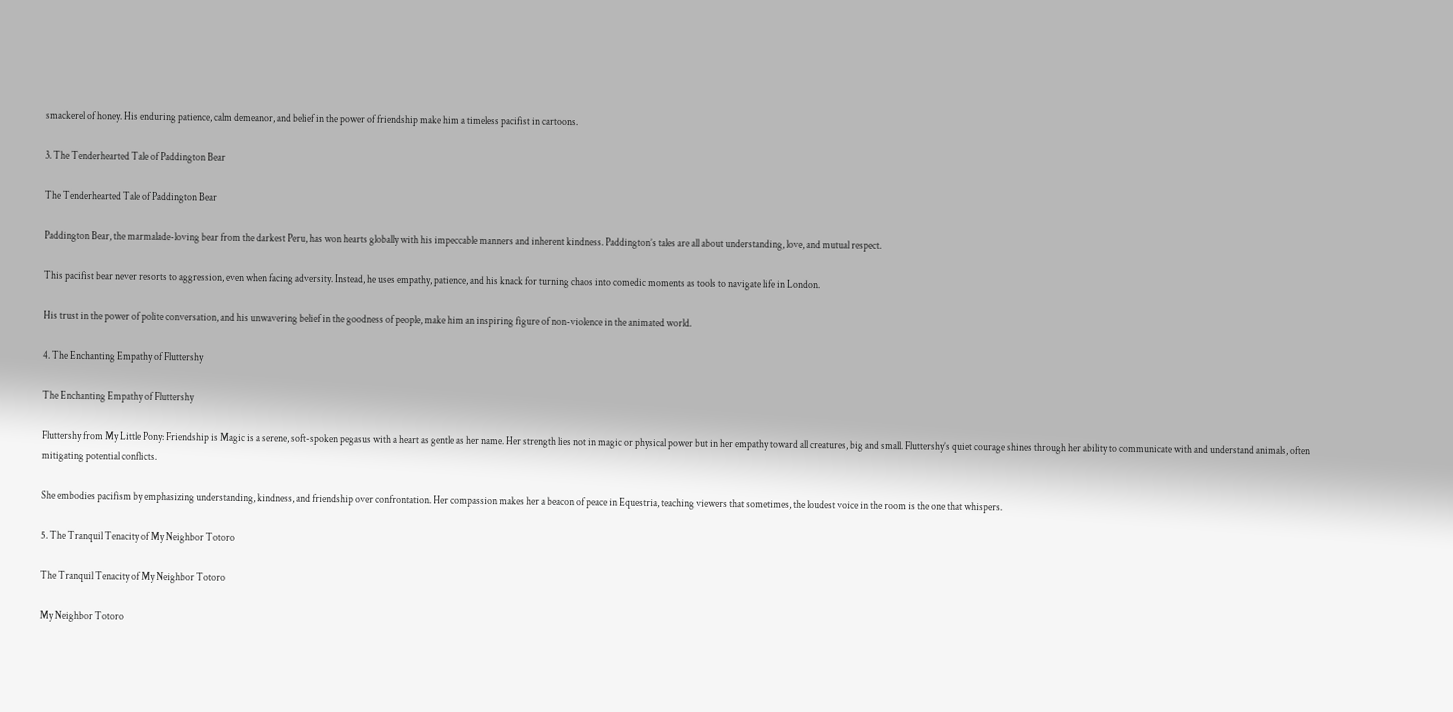smackerel of honey. His enduring patience, calm demeanor, and belief in the power of friendship make him a timeless pacifist in cartoons.

3. The Tenderhearted Tale of Paddington Bear

The Tenderhearted Tale of Paddington Bear

Paddington Bear, the marmalade-loving bear from the darkest Peru, has won hearts globally with his impeccable manners and inherent kindness. Paddington’s tales are all about understanding, love, and mutual respect.

This pacifist bear never resorts to aggression, even when facing adversity. Instead, he uses empathy, patience, and his knack for turning chaos into comedic moments as tools to navigate life in London.

His trust in the power of polite conversation, and his unwavering belief in the goodness of people, make him an inspiring figure of non-violence in the animated world.

4. The Enchanting Empathy of Fluttershy

The Enchanting Empathy of Fluttershy

Fluttershy from My Little Pony: Friendship is Magic is a serene, soft-spoken pegasus with a heart as gentle as her name. Her strength lies not in magic or physical power but in her empathy toward all creatures, big and small. Fluttershy’s quiet courage shines through her ability to communicate with and understand animals, often mitigating potential conflicts.

She embodies pacifism by emphasizing understanding, kindness, and friendship over confrontation. Her compassion makes her a beacon of peace in Equestria, teaching viewers that sometimes, the loudest voice in the room is the one that whispers.

5. The Tranquil Tenacity of My Neighbor Totoro

The Tranquil Tenacity of My Neighbor Totoro

My Neighbor Totoro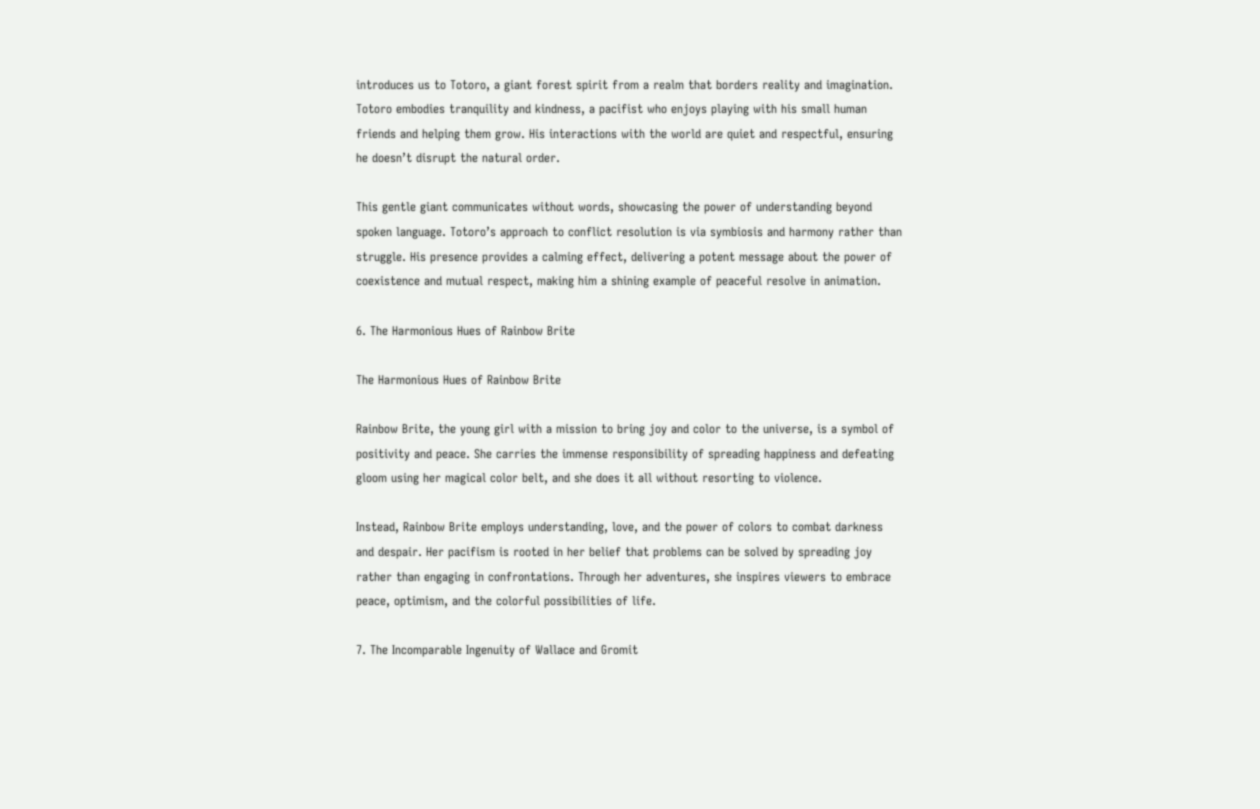introduces us to Totoro, a giant forest spirit from a realm that borders reality and imagination. Totoro embodies tranquility and kindness, a pacifist who enjoys playing with his small human friends and helping them grow. His interactions with the world are quiet and respectful, ensuring he doesn’t disrupt the natural order.

This gentle giant communicates without words, showcasing the power of understanding beyond spoken language. Totoro’s approach to conflict resolution is via symbiosis and harmony rather than struggle. His presence provides a calming effect, delivering a potent message about the power of coexistence and mutual respect, making him a shining example of peaceful resolve in animation.

6. The Harmonious Hues of Rainbow Brite

The Harmonious Hues of Rainbow Brite

Rainbow Brite, the young girl with a mission to bring joy and color to the universe, is a symbol of positivity and peace. She carries the immense responsibility of spreading happiness and defeating gloom using her magical color belt, and she does it all without resorting to violence.

Instead, Rainbow Brite employs understanding, love, and the power of colors to combat darkness and despair. Her pacifism is rooted in her belief that problems can be solved by spreading joy rather than engaging in confrontations. Through her adventures, she inspires viewers to embrace peace, optimism, and the colorful possibilities of life.

7. The Incomparable Ingenuity of Wallace and Gromit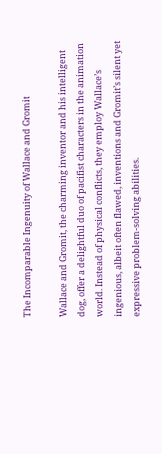The Incomparable Ingenuity of Wallace and Gromit

Wallace and Gromit, the charming inventor and his intelligent dog, offer a delightful duo of pacifist characters in the animation world. Instead of physical conflicts, they employ Wallace’s ingenious, albeit often flawed, inventions and Gromit’s silent yet expressive problem-solving abilities.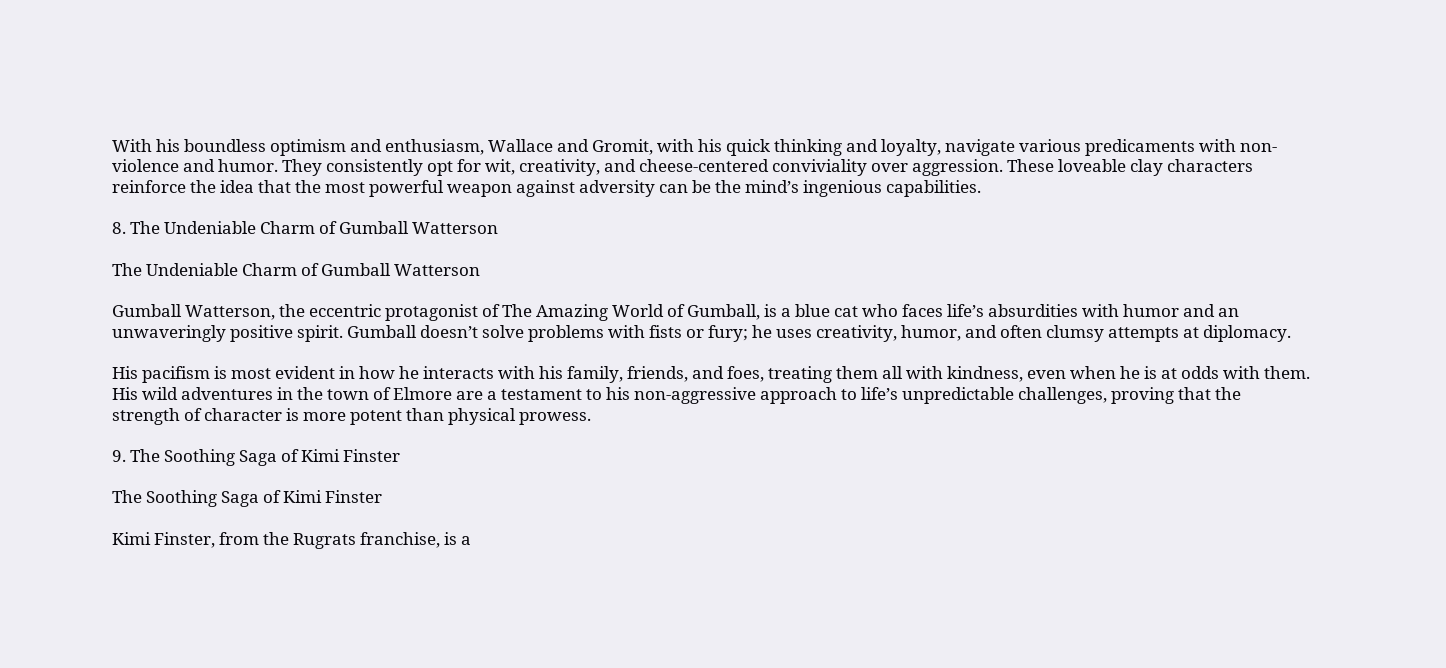With his boundless optimism and enthusiasm, Wallace and Gromit, with his quick thinking and loyalty, navigate various predicaments with non-violence and humor. They consistently opt for wit, creativity, and cheese-centered conviviality over aggression. These loveable clay characters reinforce the idea that the most powerful weapon against adversity can be the mind’s ingenious capabilities.

8. The Undeniable Charm of Gumball Watterson

The Undeniable Charm of Gumball Watterson

Gumball Watterson, the eccentric protagonist of The Amazing World of Gumball, is a blue cat who faces life’s absurdities with humor and an unwaveringly positive spirit. Gumball doesn’t solve problems with fists or fury; he uses creativity, humor, and often clumsy attempts at diplomacy.

His pacifism is most evident in how he interacts with his family, friends, and foes, treating them all with kindness, even when he is at odds with them. His wild adventures in the town of Elmore are a testament to his non-aggressive approach to life’s unpredictable challenges, proving that the strength of character is more potent than physical prowess.

9. The Soothing Saga of Kimi Finster

The Soothing Saga of Kimi Finster

Kimi Finster, from the Rugrats franchise, is a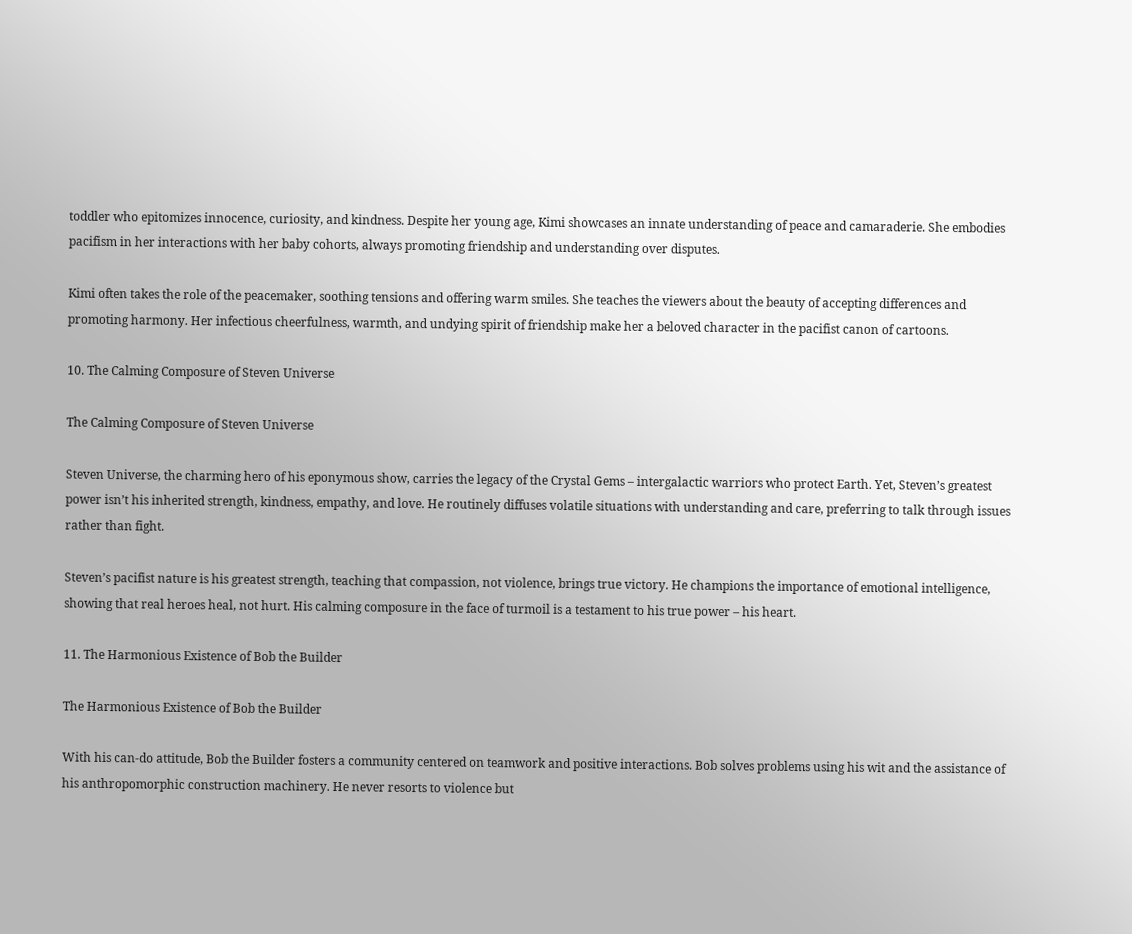toddler who epitomizes innocence, curiosity, and kindness. Despite her young age, Kimi showcases an innate understanding of peace and camaraderie. She embodies pacifism in her interactions with her baby cohorts, always promoting friendship and understanding over disputes.

Kimi often takes the role of the peacemaker, soothing tensions and offering warm smiles. She teaches the viewers about the beauty of accepting differences and promoting harmony. Her infectious cheerfulness, warmth, and undying spirit of friendship make her a beloved character in the pacifist canon of cartoons.

10. The Calming Composure of Steven Universe

The Calming Composure of Steven Universe

Steven Universe, the charming hero of his eponymous show, carries the legacy of the Crystal Gems – intergalactic warriors who protect Earth. Yet, Steven’s greatest power isn’t his inherited strength, kindness, empathy, and love. He routinely diffuses volatile situations with understanding and care, preferring to talk through issues rather than fight.

Steven’s pacifist nature is his greatest strength, teaching that compassion, not violence, brings true victory. He champions the importance of emotional intelligence, showing that real heroes heal, not hurt. His calming composure in the face of turmoil is a testament to his true power – his heart.

11. The Harmonious Existence of Bob the Builder

The Harmonious Existence of Bob the Builder

With his can-do attitude, Bob the Builder fosters a community centered on teamwork and positive interactions. Bob solves problems using his wit and the assistance of his anthropomorphic construction machinery. He never resorts to violence but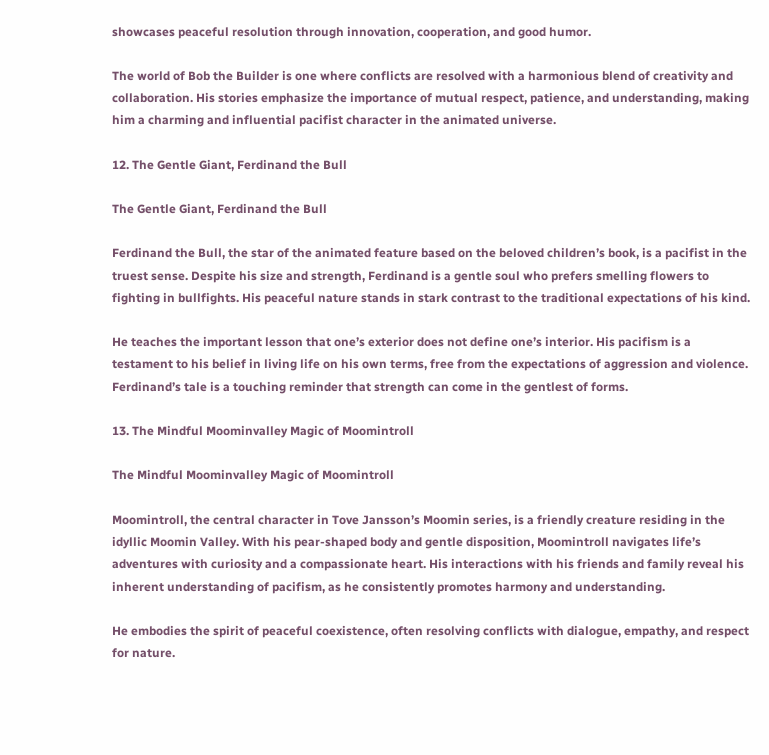showcases peaceful resolution through innovation, cooperation, and good humor.

The world of Bob the Builder is one where conflicts are resolved with a harmonious blend of creativity and collaboration. His stories emphasize the importance of mutual respect, patience, and understanding, making him a charming and influential pacifist character in the animated universe.

12. The Gentle Giant, Ferdinand the Bull

The Gentle Giant, Ferdinand the Bull

Ferdinand the Bull, the star of the animated feature based on the beloved children’s book, is a pacifist in the truest sense. Despite his size and strength, Ferdinand is a gentle soul who prefers smelling flowers to fighting in bullfights. His peaceful nature stands in stark contrast to the traditional expectations of his kind.

He teaches the important lesson that one’s exterior does not define one’s interior. His pacifism is a testament to his belief in living life on his own terms, free from the expectations of aggression and violence. Ferdinand’s tale is a touching reminder that strength can come in the gentlest of forms.

13. The Mindful Moominvalley Magic of Moomintroll

The Mindful Moominvalley Magic of Moomintroll

Moomintroll, the central character in Tove Jansson’s Moomin series, is a friendly creature residing in the idyllic Moomin Valley. With his pear-shaped body and gentle disposition, Moomintroll navigates life’s adventures with curiosity and a compassionate heart. His interactions with his friends and family reveal his inherent understanding of pacifism, as he consistently promotes harmony and understanding.

He embodies the spirit of peaceful coexistence, often resolving conflicts with dialogue, empathy, and respect for nature.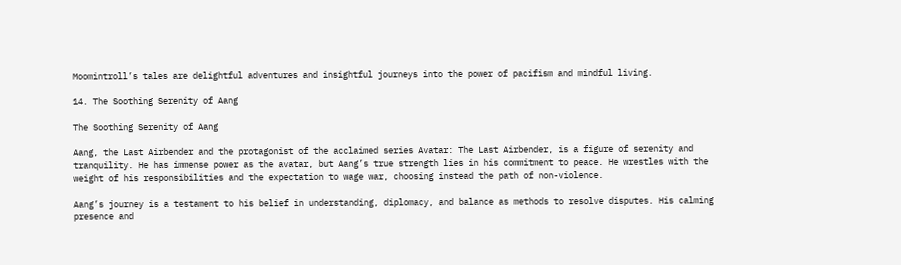Moomintroll’s tales are delightful adventures and insightful journeys into the power of pacifism and mindful living.

14. The Soothing Serenity of Aang

The Soothing Serenity of Aang

Aang, the Last Airbender and the protagonist of the acclaimed series Avatar: The Last Airbender, is a figure of serenity and tranquility. He has immense power as the avatar, but Aang’s true strength lies in his commitment to peace. He wrestles with the weight of his responsibilities and the expectation to wage war, choosing instead the path of non-violence.

Aang’s journey is a testament to his belief in understanding, diplomacy, and balance as methods to resolve disputes. His calming presence and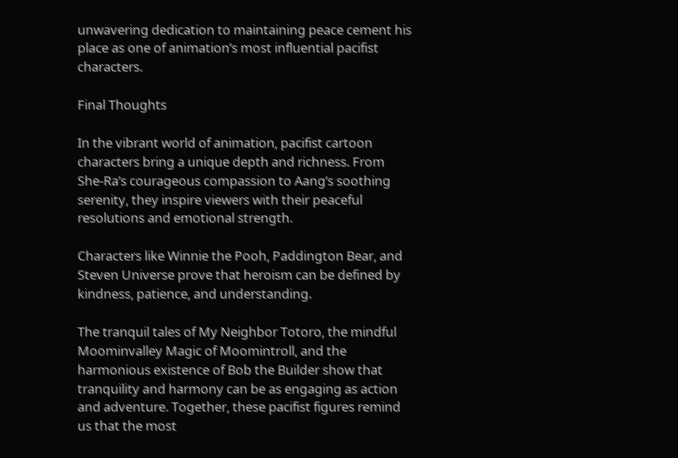unwavering dedication to maintaining peace cement his place as one of animation’s most influential pacifist characters.

Final Thoughts

In the vibrant world of animation, pacifist cartoon characters bring a unique depth and richness. From She-Ra’s courageous compassion to Aang’s soothing serenity, they inspire viewers with their peaceful resolutions and emotional strength.

Characters like Winnie the Pooh, Paddington Bear, and Steven Universe prove that heroism can be defined by kindness, patience, and understanding.

The tranquil tales of My Neighbor Totoro, the mindful Moominvalley Magic of Moomintroll, and the harmonious existence of Bob the Builder show that tranquility and harmony can be as engaging as action and adventure. Together, these pacifist figures remind us that the most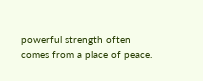powerful strength often comes from a place of peace.